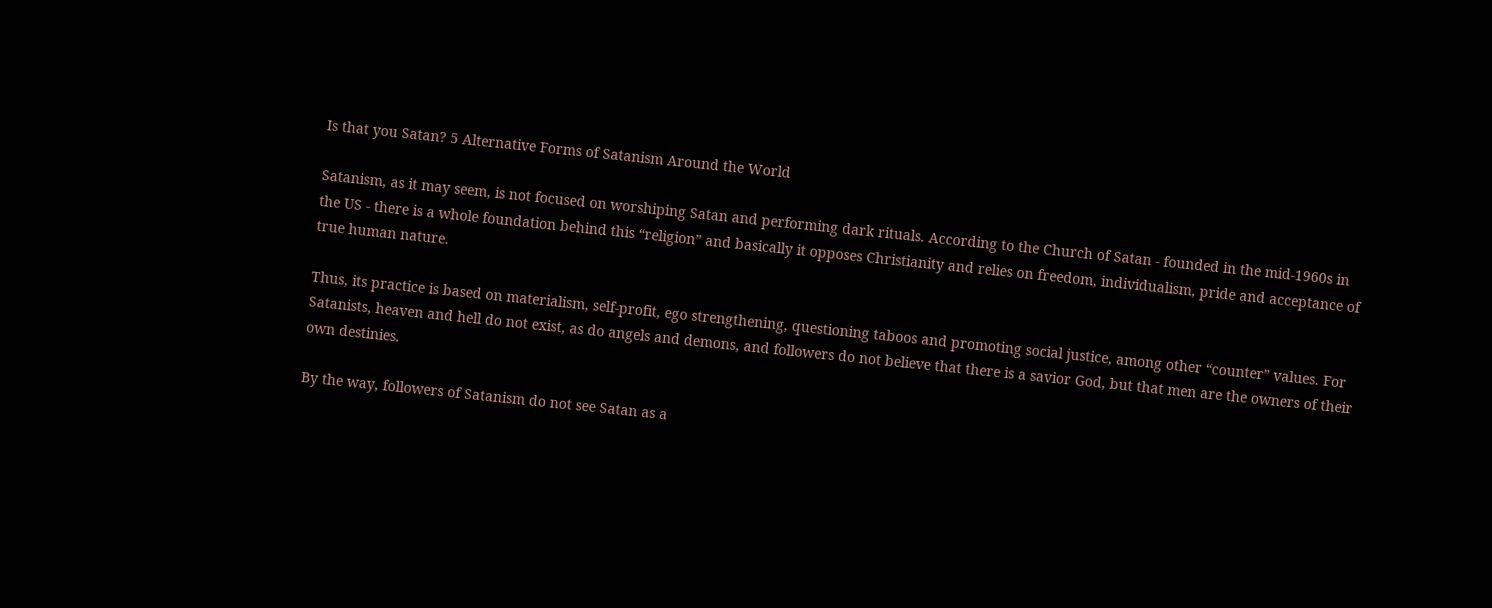Is that you Satan? 5 Alternative Forms of Satanism Around the World

Satanism, as it may seem, is not focused on worshiping Satan and performing dark rituals. According to the Church of Satan - founded in the mid-1960s in the US - there is a whole foundation behind this “religion” and basically it opposes Christianity and relies on freedom, individualism, pride and acceptance of true human nature.

Thus, its practice is based on materialism, self-profit, ego strengthening, questioning taboos and promoting social justice, among other “counter” values. For Satanists, heaven and hell do not exist, as do angels and demons, and followers do not believe that there is a savior God, but that men are the owners of their own destinies.

By the way, followers of Satanism do not see Satan as a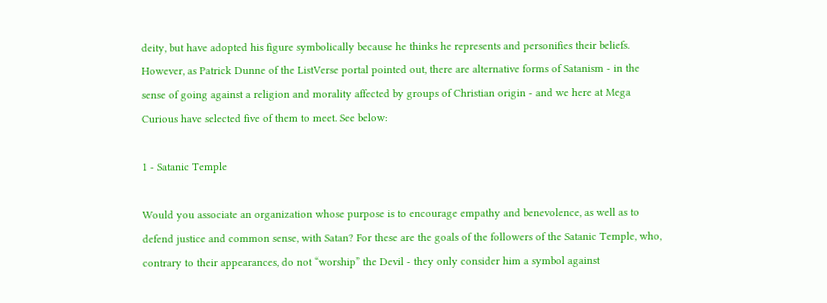deity, but have adopted his figure symbolically because he thinks he represents and personifies their beliefs. However, as Patrick Dunne of the ListVerse portal pointed out, there are alternative forms of Satanism - in the sense of going against a religion and morality affected by groups of Christian origin - and we here at Mega Curious have selected five of them to meet. See below:

1 - Satanic Temple

Would you associate an organization whose purpose is to encourage empathy and benevolence, as well as to defend justice and common sense, with Satan? For these are the goals of the followers of the Satanic Temple, who, contrary to their appearances, do not “worship” the Devil - they only consider him a symbol against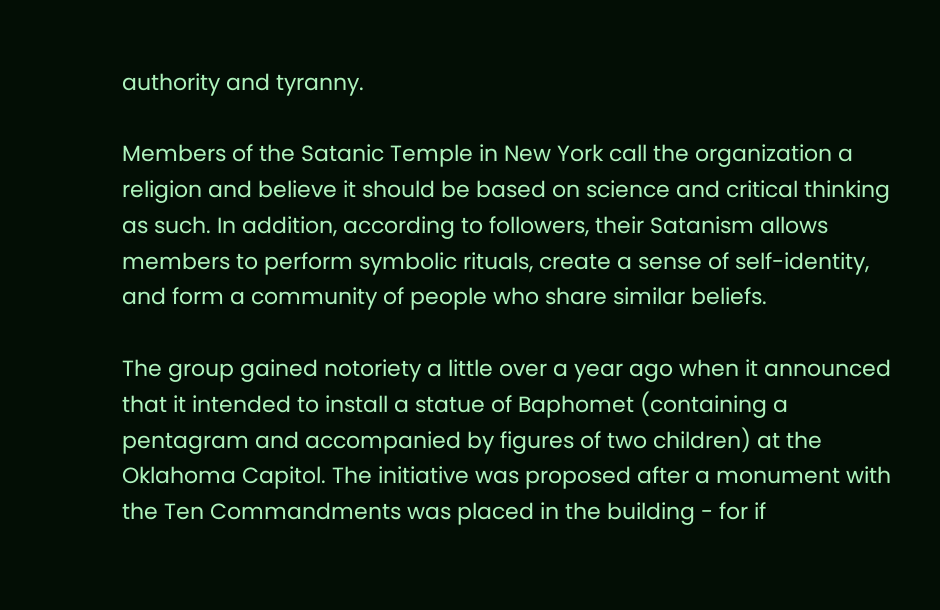authority and tyranny.

Members of the Satanic Temple in New York call the organization a religion and believe it should be based on science and critical thinking as such. In addition, according to followers, their Satanism allows members to perform symbolic rituals, create a sense of self-identity, and form a community of people who share similar beliefs.

The group gained notoriety a little over a year ago when it announced that it intended to install a statue of Baphomet (containing a pentagram and accompanied by figures of two children) at the Oklahoma Capitol. The initiative was proposed after a monument with the Ten Commandments was placed in the building - for if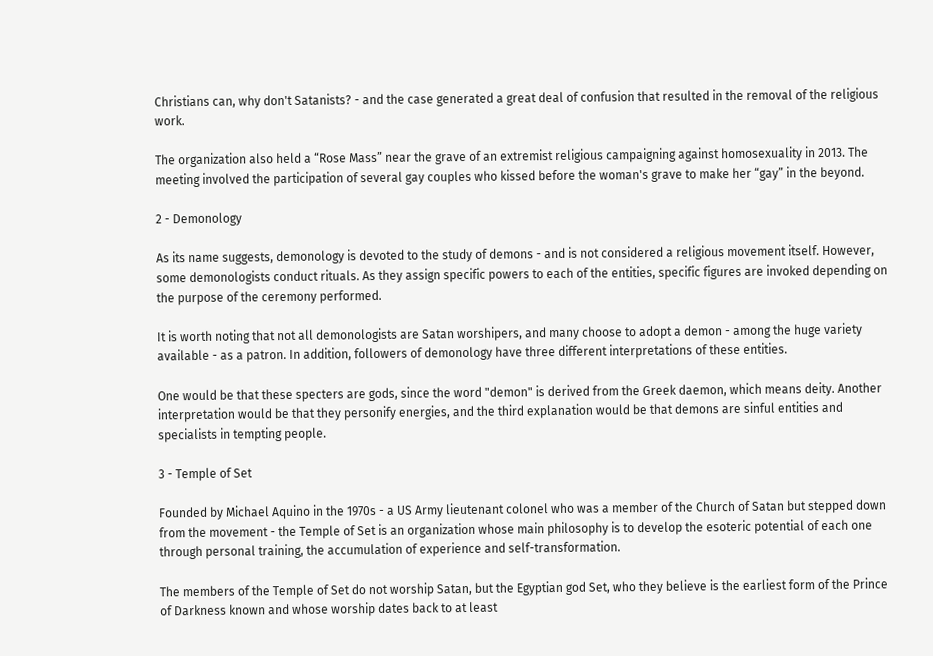Christians can, why don't Satanists? - and the case generated a great deal of confusion that resulted in the removal of the religious work.

The organization also held a “Rose Mass” near the grave of an extremist religious campaigning against homosexuality in 2013. The meeting involved the participation of several gay couples who kissed before the woman's grave to make her “gay” in the beyond.

2 - Demonology

As its name suggests, demonology is devoted to the study of demons - and is not considered a religious movement itself. However, some demonologists conduct rituals. As they assign specific powers to each of the entities, specific figures are invoked depending on the purpose of the ceremony performed.

It is worth noting that not all demonologists are Satan worshipers, and many choose to adopt a demon - among the huge variety available - as a patron. In addition, followers of demonology have three different interpretations of these entities.

One would be that these specters are gods, since the word "demon" is derived from the Greek daemon, which means deity. Another interpretation would be that they personify energies, and the third explanation would be that demons are sinful entities and specialists in tempting people.

3 - Temple of Set

Founded by Michael Aquino in the 1970s - a US Army lieutenant colonel who was a member of the Church of Satan but stepped down from the movement - the Temple of Set is an organization whose main philosophy is to develop the esoteric potential of each one through personal training, the accumulation of experience and self-transformation.

The members of the Temple of Set do not worship Satan, but the Egyptian god Set, who they believe is the earliest form of the Prince of Darkness known and whose worship dates back to at least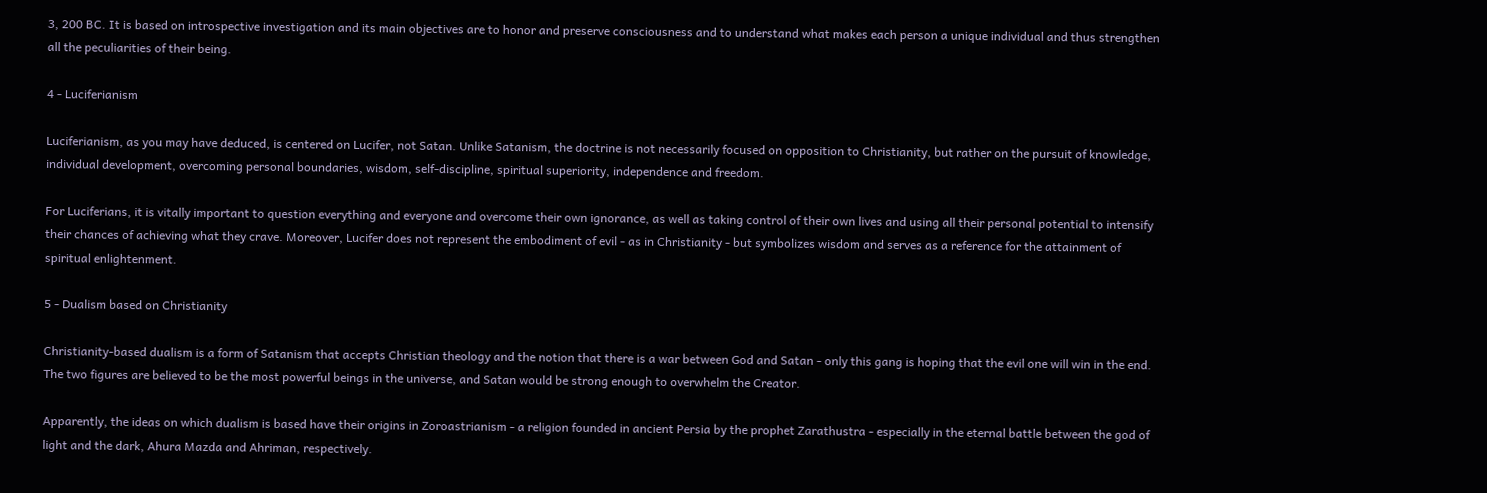3, 200 BC. It is based on introspective investigation and its main objectives are to honor and preserve consciousness and to understand what makes each person a unique individual and thus strengthen all the peculiarities of their being.

4 - Luciferianism

Luciferianism, as you may have deduced, is centered on Lucifer, not Satan. Unlike Satanism, the doctrine is not necessarily focused on opposition to Christianity, but rather on the pursuit of knowledge, individual development, overcoming personal boundaries, wisdom, self-discipline, spiritual superiority, independence and freedom.

For Luciferians, it is vitally important to question everything and everyone and overcome their own ignorance, as well as taking control of their own lives and using all their personal potential to intensify their chances of achieving what they crave. Moreover, Lucifer does not represent the embodiment of evil - as in Christianity - but symbolizes wisdom and serves as a reference for the attainment of spiritual enlightenment.

5 - Dualism based on Christianity

Christianity-based dualism is a form of Satanism that accepts Christian theology and the notion that there is a war between God and Satan - only this gang is hoping that the evil one will win in the end. The two figures are believed to be the most powerful beings in the universe, and Satan would be strong enough to overwhelm the Creator.

Apparently, the ideas on which dualism is based have their origins in Zoroastrianism - a religion founded in ancient Persia by the prophet Zarathustra - especially in the eternal battle between the god of light and the dark, Ahura Mazda and Ahriman, respectively.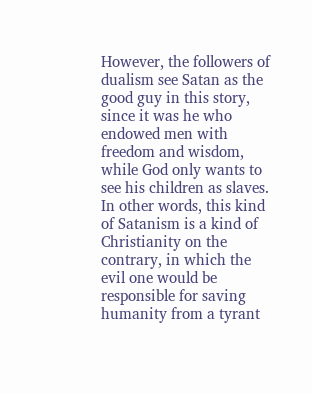However, the followers of dualism see Satan as the good guy in this story, since it was he who endowed men with freedom and wisdom, while God only wants to see his children as slaves. In other words, this kind of Satanism is a kind of Christianity on the contrary, in which the evil one would be responsible for saving humanity from a tyrant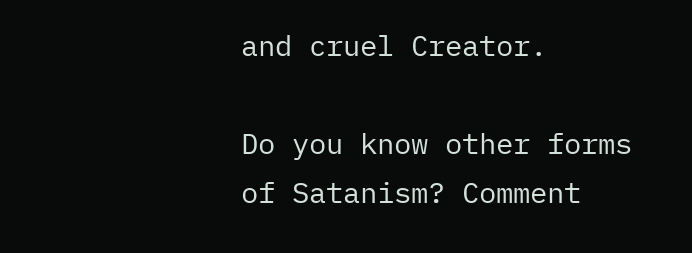and cruel Creator.

Do you know other forms of Satanism? Comment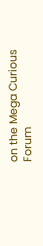on the Mega Curious Forum